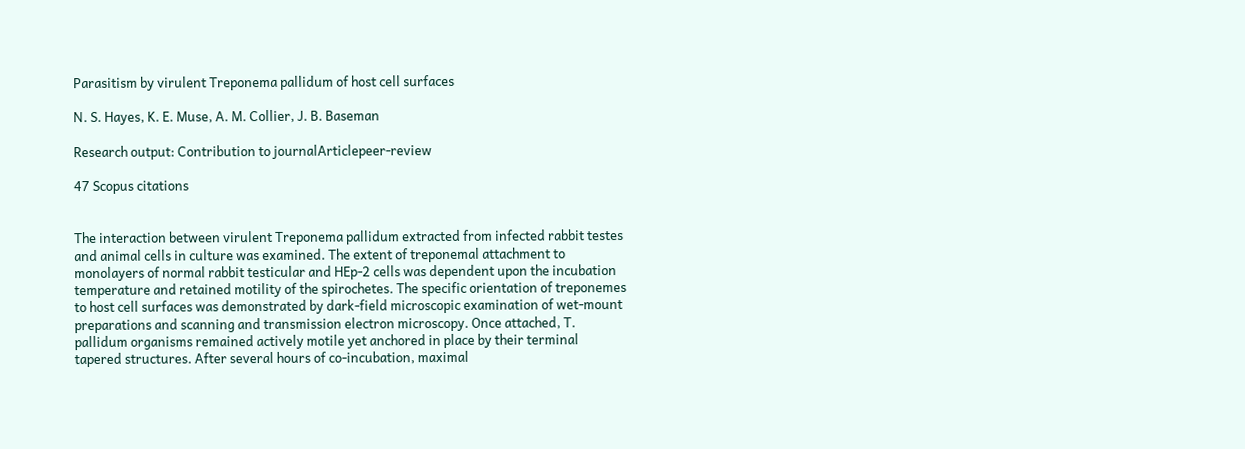Parasitism by virulent Treponema pallidum of host cell surfaces

N. S. Hayes, K. E. Muse, A. M. Collier, J. B. Baseman

Research output: Contribution to journalArticlepeer-review

47 Scopus citations


The interaction between virulent Treponema pallidum extracted from infected rabbit testes and animal cells in culture was examined. The extent of treponemal attachment to monolayers of normal rabbit testicular and HEp-2 cells was dependent upon the incubation temperature and retained motility of the spirochetes. The specific orientation of treponemes to host cell surfaces was demonstrated by dark-field microscopic examination of wet-mount preparations and scanning and transmission electron microscopy. Once attached, T. pallidum organisms remained actively motile yet anchored in place by their terminal tapered structures. After several hours of co-incubation, maximal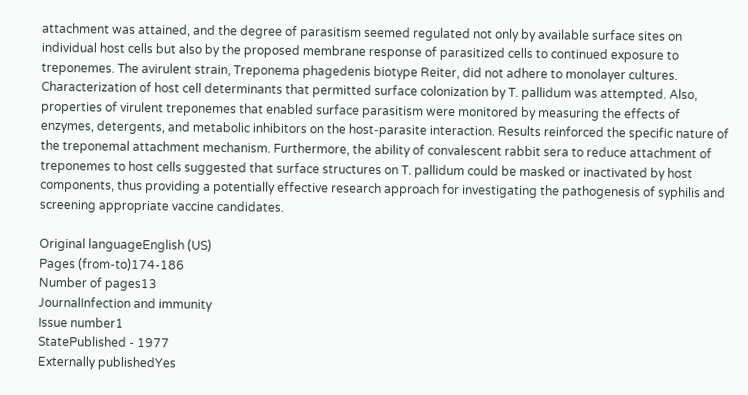attachment was attained, and the degree of parasitism seemed regulated not only by available surface sites on individual host cells but also by the proposed membrane response of parasitized cells to continued exposure to treponemes. The avirulent strain, Treponema phagedenis biotype Reiter, did not adhere to monolayer cultures. Characterization of host cell determinants that permitted surface colonization by T. pallidum was attempted. Also, properties of virulent treponemes that enabled surface parasitism were monitored by measuring the effects of enzymes, detergents, and metabolic inhibitors on the host-parasite interaction. Results reinforced the specific nature of the treponemal attachment mechanism. Furthermore, the ability of convalescent rabbit sera to reduce attachment of treponemes to host cells suggested that surface structures on T. pallidum could be masked or inactivated by host components, thus providing a potentially effective research approach for investigating the pathogenesis of syphilis and screening appropriate vaccine candidates.

Original languageEnglish (US)
Pages (from-to)174-186
Number of pages13
JournalInfection and immunity
Issue number1
StatePublished - 1977
Externally publishedYes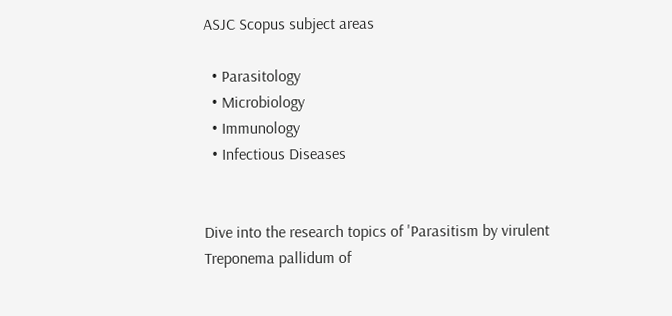ASJC Scopus subject areas

  • Parasitology
  • Microbiology
  • Immunology
  • Infectious Diseases


Dive into the research topics of 'Parasitism by virulent Treponema pallidum of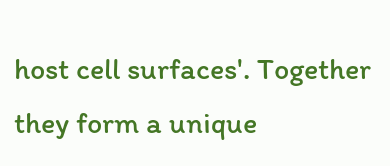host cell surfaces'. Together they form a unique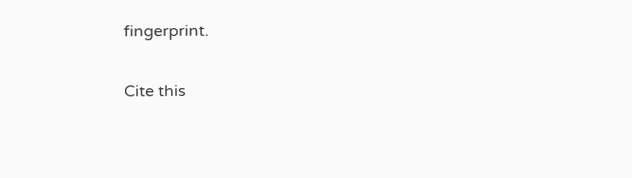fingerprint.

Cite this